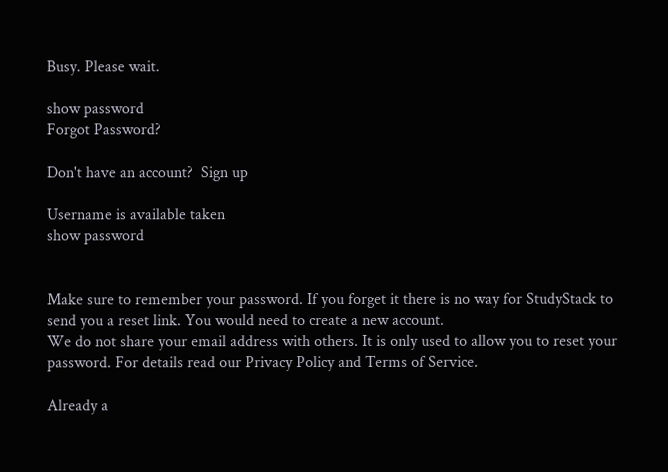Busy. Please wait.

show password
Forgot Password?

Don't have an account?  Sign up

Username is available taken
show password


Make sure to remember your password. If you forget it there is no way for StudyStack to send you a reset link. You would need to create a new account.
We do not share your email address with others. It is only used to allow you to reset your password. For details read our Privacy Policy and Terms of Service.

Already a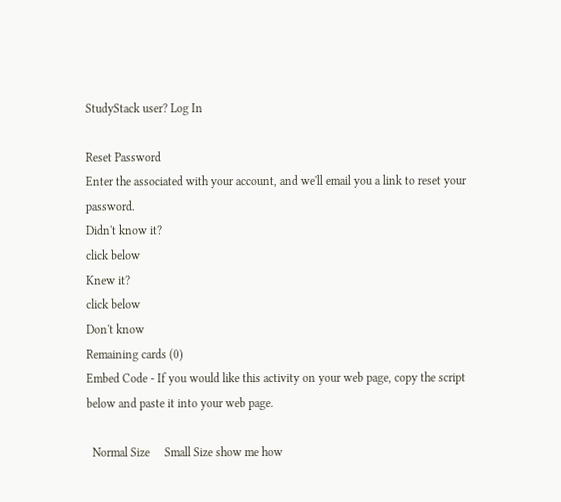StudyStack user? Log In

Reset Password
Enter the associated with your account, and we'll email you a link to reset your password.
Didn't know it?
click below
Knew it?
click below
Don't know
Remaining cards (0)
Embed Code - If you would like this activity on your web page, copy the script below and paste it into your web page.

  Normal Size     Small Size show me how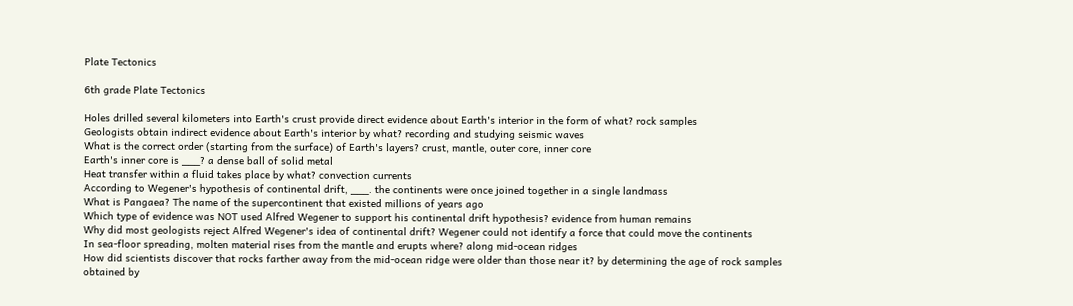Plate Tectonics

6th grade Plate Tectonics

Holes drilled several kilometers into Earth's crust provide direct evidence about Earth's interior in the form of what? rock samples
Geologists obtain indirect evidence about Earth's interior by what? recording and studying seismic waves
What is the correct order (starting from the surface) of Earth's layers? crust, mantle, outer core, inner core
Earth's inner core is ___? a dense ball of solid metal
Heat transfer within a fluid takes place by what? convection currents
According to Wegener's hypothesis of continental drift, ___. the continents were once joined together in a single landmass
What is Pangaea? The name of the supercontinent that existed millions of years ago
Which type of evidence was NOT used Alfred Wegener to support his continental drift hypothesis? evidence from human remains
Why did most geologists reject Alfred Wegener's idea of continental drift? Wegener could not identify a force that could move the continents
In sea-floor spreading, molten material rises from the mantle and erupts where? along mid-ocean ridges
How did scientists discover that rocks farther away from the mid-ocean ridge were older than those near it? by determining the age of rock samples obtained by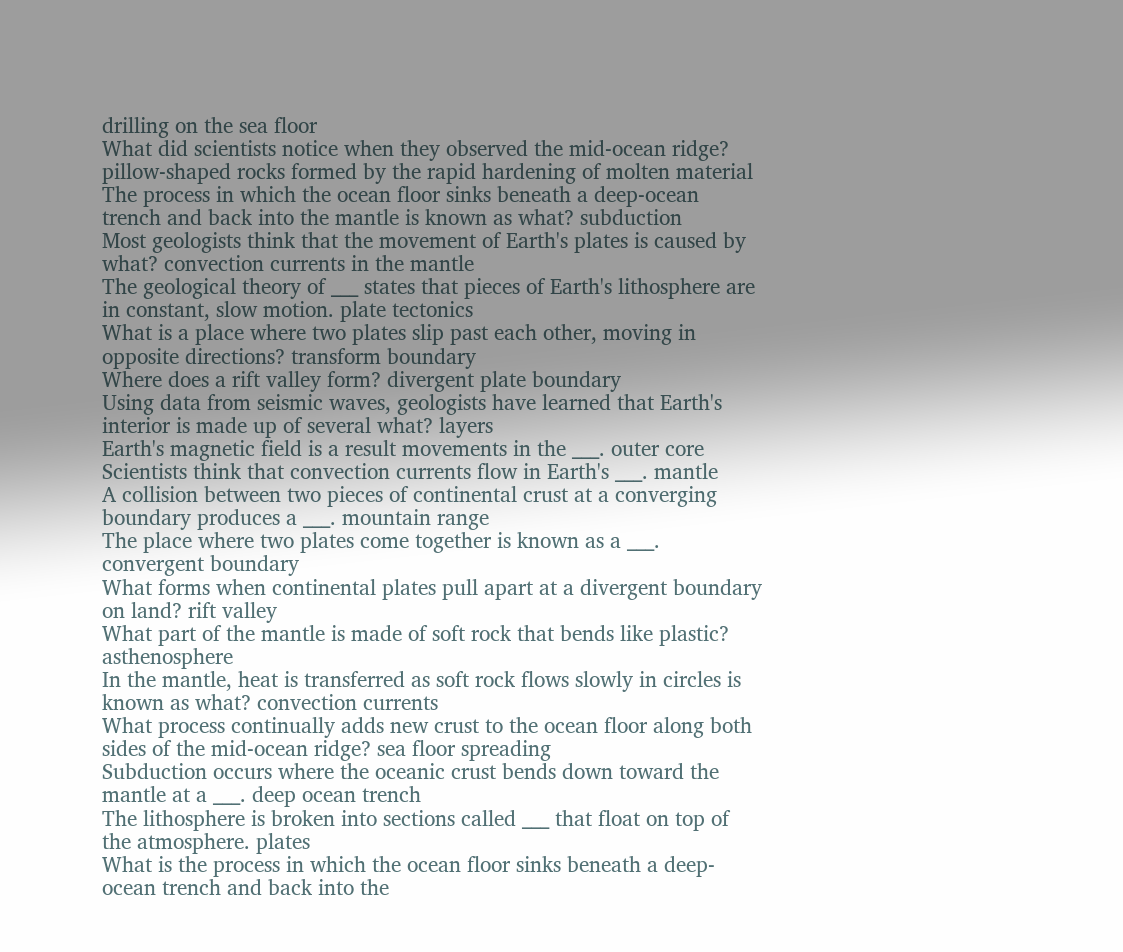drilling on the sea floor
What did scientists notice when they observed the mid-ocean ridge? pillow-shaped rocks formed by the rapid hardening of molten material
The process in which the ocean floor sinks beneath a deep-ocean trench and back into the mantle is known as what? subduction
Most geologists think that the movement of Earth's plates is caused by what? convection currents in the mantle
The geological theory of ___ states that pieces of Earth's lithosphere are in constant, slow motion. plate tectonics
What is a place where two plates slip past each other, moving in opposite directions? transform boundary
Where does a rift valley form? divergent plate boundary
Using data from seismic waves, geologists have learned that Earth's interior is made up of several what? layers
Earth's magnetic field is a result movements in the ___. outer core
Scientists think that convection currents flow in Earth's ___. mantle
A collision between two pieces of continental crust at a converging boundary produces a ___. mountain range
The place where two plates come together is known as a ___. convergent boundary
What forms when continental plates pull apart at a divergent boundary on land? rift valley
What part of the mantle is made of soft rock that bends like plastic? asthenosphere
In the mantle, heat is transferred as soft rock flows slowly in circles is known as what? convection currents
What process continually adds new crust to the ocean floor along both sides of the mid-ocean ridge? sea floor spreading
Subduction occurs where the oceanic crust bends down toward the mantle at a ___. deep ocean trench
The lithosphere is broken into sections called ___ that float on top of the atmosphere. plates
What is the process in which the ocean floor sinks beneath a deep-ocean trench and back into the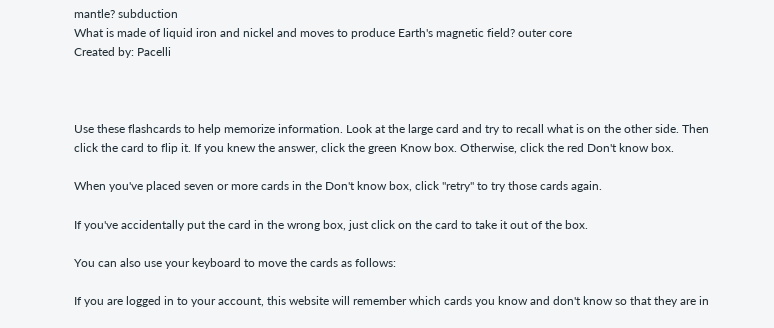mantle? subduction
What is made of liquid iron and nickel and moves to produce Earth's magnetic field? outer core
Created by: Pacelli



Use these flashcards to help memorize information. Look at the large card and try to recall what is on the other side. Then click the card to flip it. If you knew the answer, click the green Know box. Otherwise, click the red Don't know box.

When you've placed seven or more cards in the Don't know box, click "retry" to try those cards again.

If you've accidentally put the card in the wrong box, just click on the card to take it out of the box.

You can also use your keyboard to move the cards as follows:

If you are logged in to your account, this website will remember which cards you know and don't know so that they are in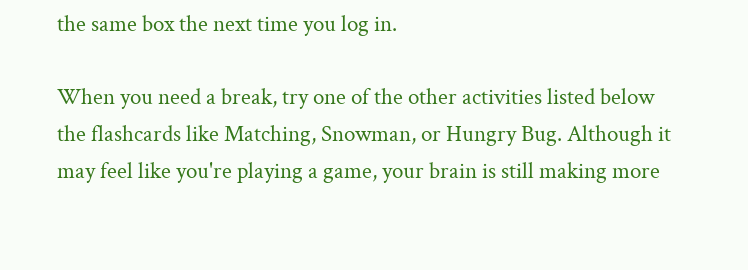the same box the next time you log in.

When you need a break, try one of the other activities listed below the flashcards like Matching, Snowman, or Hungry Bug. Although it may feel like you're playing a game, your brain is still making more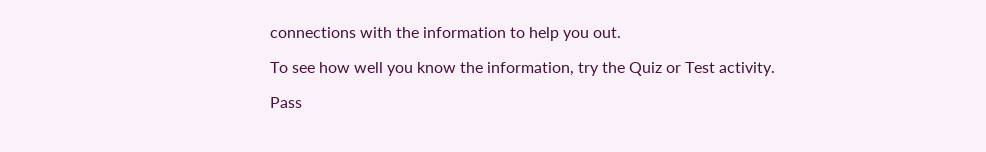connections with the information to help you out.

To see how well you know the information, try the Quiz or Test activity.

Pass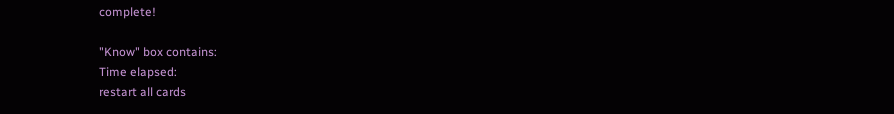complete!

"Know" box contains:
Time elapsed:
restart all cards